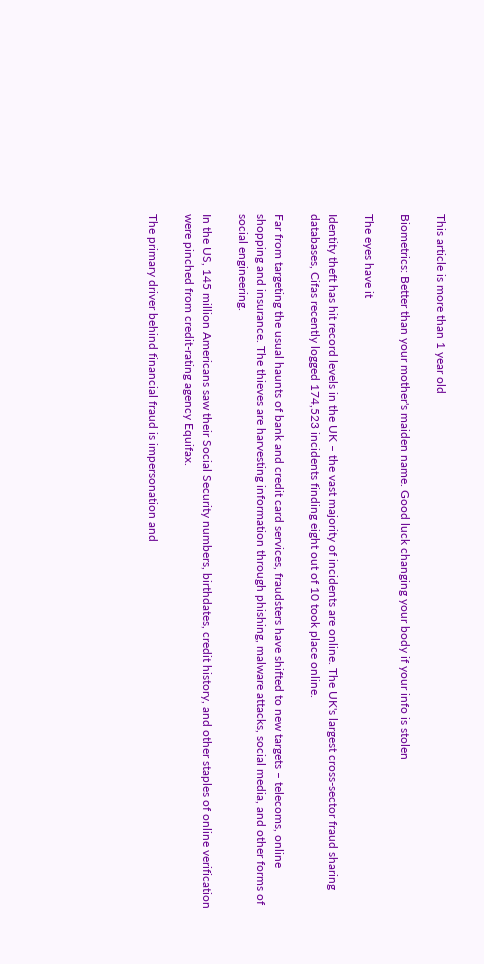This article is more than 1 year old

Biometrics: Better than your mother's maiden name. Good luck changing your body if your info is stolen

The eyes have it

Identity theft has hit record levels in the UK – the vast majority of incidents are online. The UK's largest cross-sector fraud sharing databases, Cifas recently logged 174,523 incidents finding eight out of 10 took place online.

Far from targeting the usual haunts of bank and credit card services, fraudsters have shifted to new targets – telecoms, online shopping and insurance. The thieves are harvesting information through phishing, malware attacks, social media, and other forms of social engineering.

In the US, 145 million Americans saw their Social Security numbers, birthdates, credit history, and other staples of online verification were pinched from credit-rating agency Equifax.

The primary driver behind financial fraud is impersonation and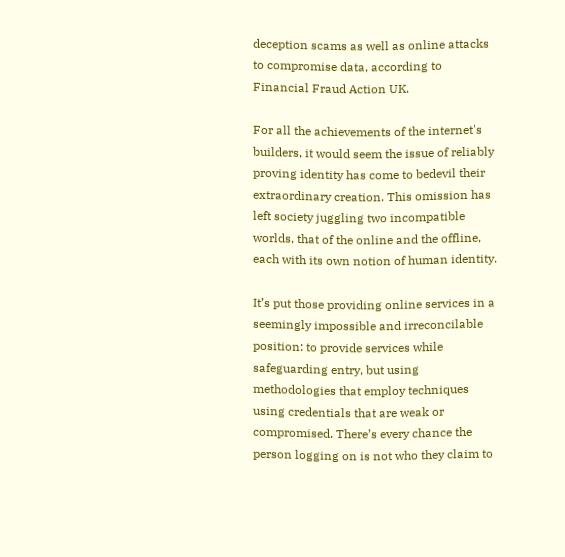deception scams as well as online attacks to compromise data, according to Financial Fraud Action UK.

For all the achievements of the internet's builders, it would seem the issue of reliably proving identity has come to bedevil their extraordinary creation. This omission has left society juggling two incompatible worlds, that of the online and the offline, each with its own notion of human identity.

It’s put those providing online services in a seemingly impossible and irreconcilable position: to provide services while safeguarding entry, but using methodologies that employ techniques using credentials that are weak or compromised. There’s every chance the person logging on is not who they claim to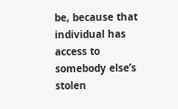be, because that individual has access to somebody else’s stolen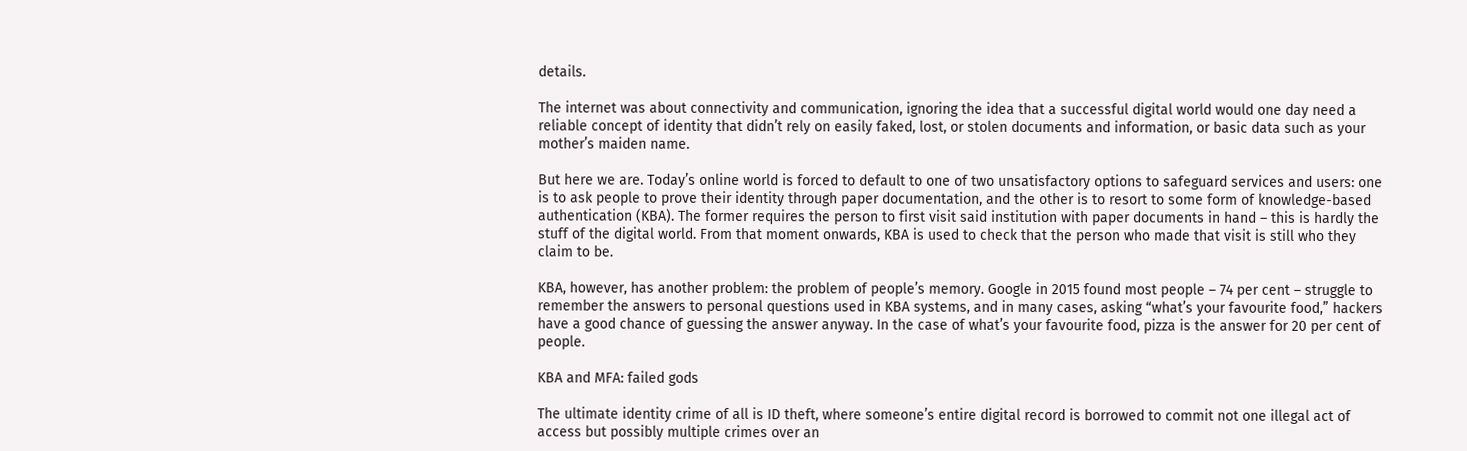details.

The internet was about connectivity and communication, ignoring the idea that a successful digital world would one day need a reliable concept of identity that didn’t rely on easily faked, lost, or stolen documents and information, or basic data such as your mother’s maiden name.

But here we are. Today’s online world is forced to default to one of two unsatisfactory options to safeguard services and users: one is to ask people to prove their identity through paper documentation, and the other is to resort to some form of knowledge-based authentication (KBA). The former requires the person to first visit said institution with paper documents in hand – this is hardly the stuff of the digital world. From that moment onwards, KBA is used to check that the person who made that visit is still who they claim to be.

KBA, however, has another problem: the problem of people’s memory. Google in 2015 found most people – 74 per cent – struggle to remember the answers to personal questions used in KBA systems, and in many cases, asking “what’s your favourite food,” hackers have a good chance of guessing the answer anyway. In the case of what’s your favourite food, pizza is the answer for 20 per cent of people.

KBA and MFA: failed gods

The ultimate identity crime of all is ID theft, where someone’s entire digital record is borrowed to commit not one illegal act of access but possibly multiple crimes over an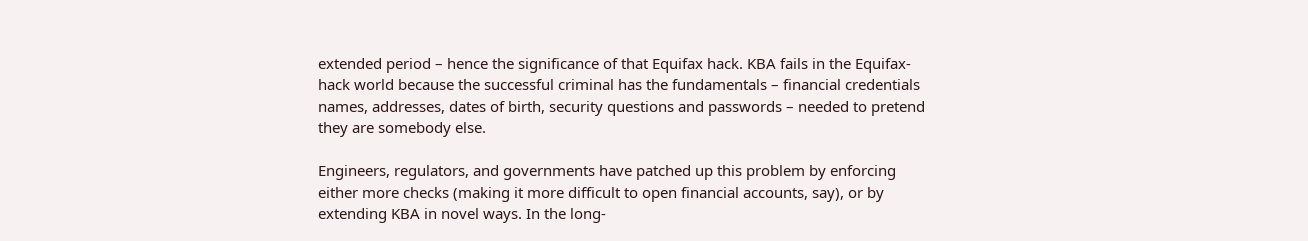extended period – hence the significance of that Equifax hack. KBA fails in the Equifax-hack world because the successful criminal has the fundamentals – financial credentials names, addresses, dates of birth, security questions and passwords – needed to pretend they are somebody else.

Engineers, regulators, and governments have patched up this problem by enforcing either more checks (making it more difficult to open financial accounts, say), or by extending KBA in novel ways. In the long-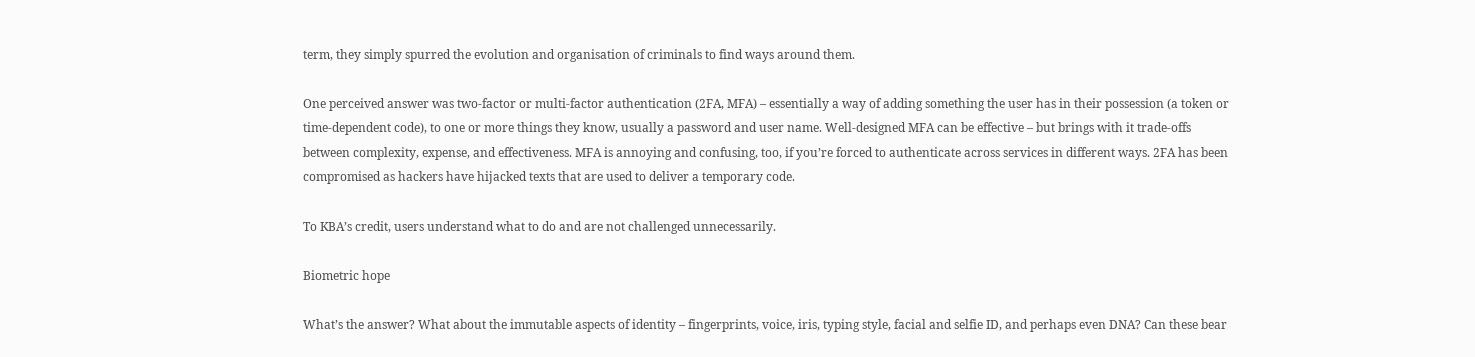term, they simply spurred the evolution and organisation of criminals to find ways around them.

One perceived answer was two-factor or multi-factor authentication (2FA, MFA) – essentially a way of adding something the user has in their possession (a token or time-dependent code), to one or more things they know, usually a password and user name. Well-designed MFA can be effective – but brings with it trade-offs between complexity, expense, and effectiveness. MFA is annoying and confusing, too, if you’re forced to authenticate across services in different ways. 2FA has been compromised as hackers have hijacked texts that are used to deliver a temporary code.

To KBA’s credit, users understand what to do and are not challenged unnecessarily.

Biometric hope

What’s the answer? What about the immutable aspects of identity – fingerprints, voice, iris, typing style, facial and selfie ID, and perhaps even DNA? Can these bear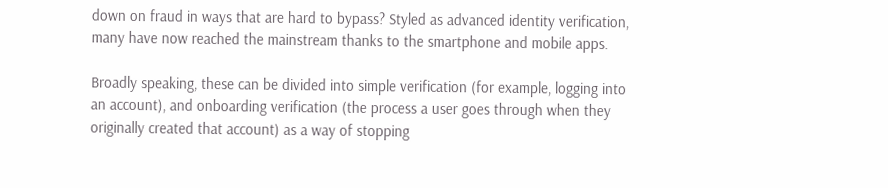down on fraud in ways that are hard to bypass? Styled as advanced identity verification, many have now reached the mainstream thanks to the smartphone and mobile apps.

Broadly speaking, these can be divided into simple verification (for example, logging into an account), and onboarding verification (the process a user goes through when they originally created that account) as a way of stopping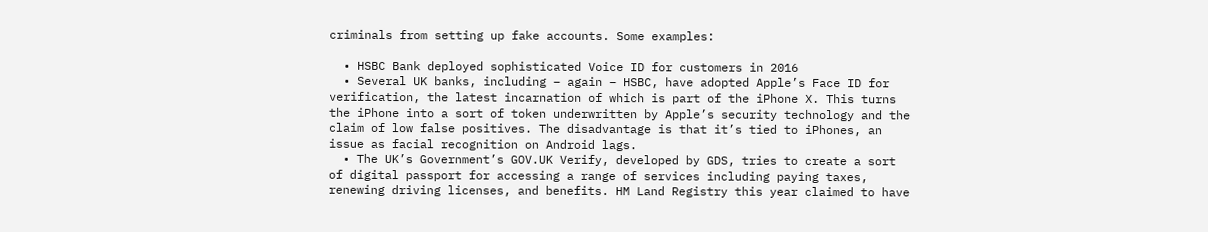criminals from setting up fake accounts. Some examples:

  • HSBC Bank deployed sophisticated Voice ID for customers in 2016
  • Several UK banks, including – again – HSBC, have adopted Apple’s Face ID for verification, the latest incarnation of which is part of the iPhone X. This turns the iPhone into a sort of token underwritten by Apple’s security technology and the claim of low false positives. The disadvantage is that it’s tied to iPhones, an issue as facial recognition on Android lags.
  • The UK’s Government’s GOV.UK Verify, developed by GDS, tries to create a sort of digital passport for accessing a range of services including paying taxes, renewing driving licenses, and benefits. HM Land Registry this year claimed to have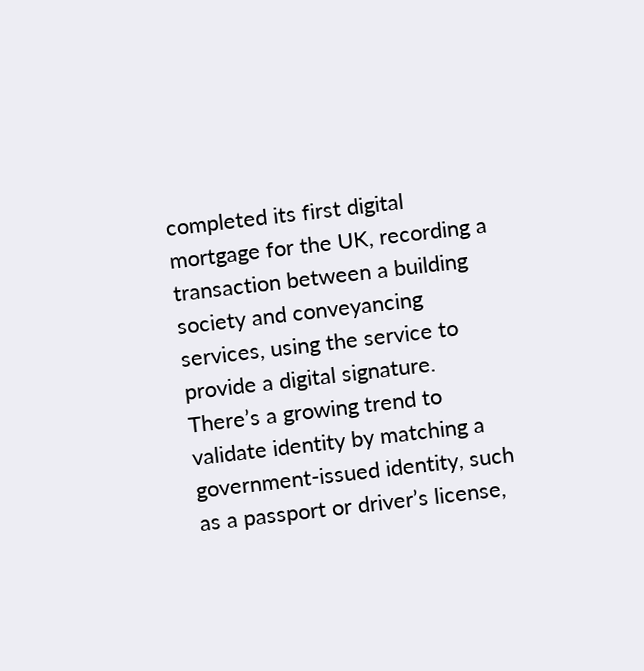completed its first digital mortgage for the UK, recording a transaction between a building society and conveyancing services, using the service to provide a digital signature. There’s a growing trend to validate identity by matching a government-issued identity, such as a passport or driver’s license,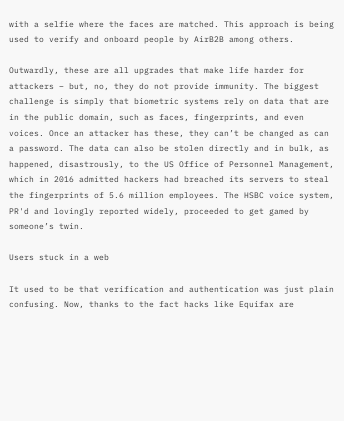with a selfie where the faces are matched. This approach is being used to verify and onboard people by AirB2B among others.

Outwardly, these are all upgrades that make life harder for attackers – but, no, they do not provide immunity. The biggest challenge is simply that biometric systems rely on data that are in the public domain, such as faces, fingerprints, and even voices. Once an attacker has these, they can’t be changed as can a password. The data can also be stolen directly and in bulk, as happened, disastrously, to the US Office of Personnel Management, which in 2016 admitted hackers had breached its servers to steal the fingerprints of 5.6 million employees. The HSBC voice system, PR'd and lovingly reported widely, proceeded to get gamed by someone’s twin.

Users stuck in a web

It used to be that verification and authentication was just plain confusing. Now, thanks to the fact hacks like Equifax are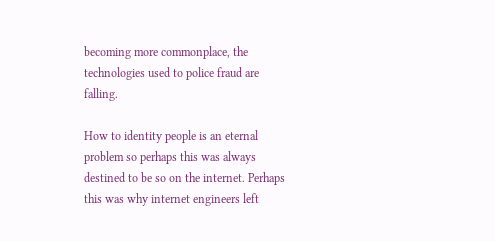becoming more commonplace, the technologies used to police fraud are falling.

How to identity people is an eternal problem so perhaps this was always destined to be so on the internet. Perhaps this was why internet engineers left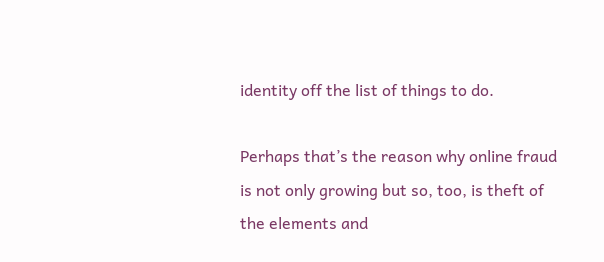identity off the list of things to do.

Perhaps that’s the reason why online fraud is not only growing but so, too, is theft of the elements and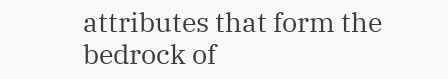attributes that form the bedrock of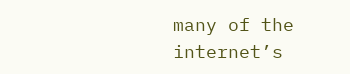many of the internet’s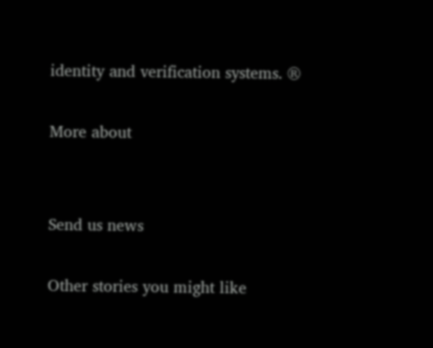identity and verification systems. ®

More about


Send us news

Other stories you might like